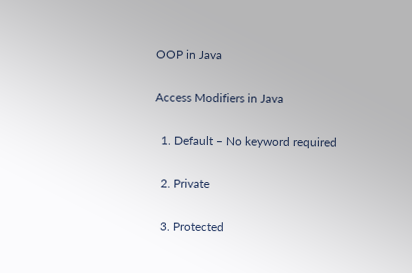OOP in Java

Access Modifiers in Java

  1. Default – No keyword required

  2. Private

  3. Protected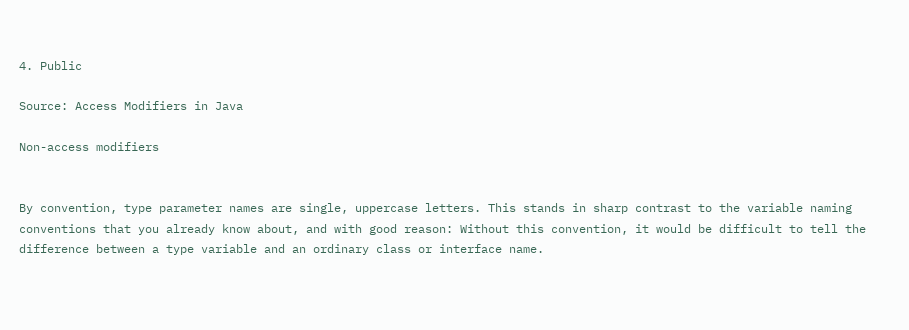4. Public

Source: Access Modifiers in Java

Non-access modifiers


By convention, type parameter names are single, uppercase letters. This stands in sharp contrast to the variable naming conventions that you already know about, and with good reason: Without this convention, it would be difficult to tell the difference between a type variable and an ordinary class or interface name.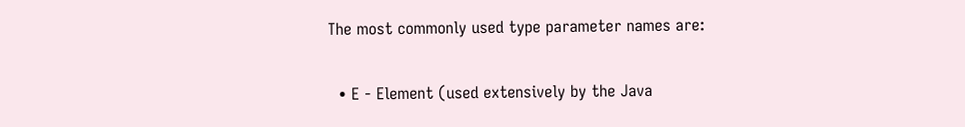The most commonly used type parameter names are:

  • E - Element (used extensively by the Java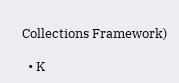Collections Framework)

  • K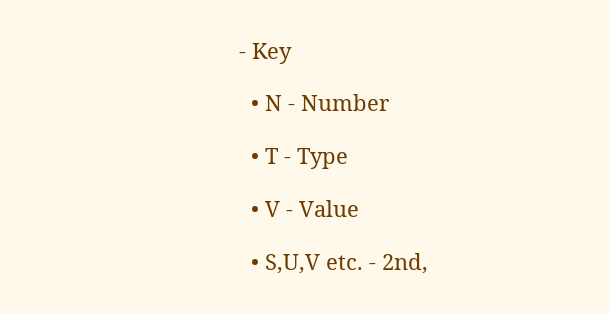- Key

  • N - Number

  • T - Type

  • V - Value

  • S,U,V etc. - 2nd,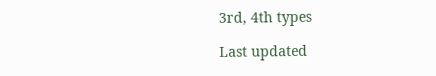3rd, 4th types

Last updated